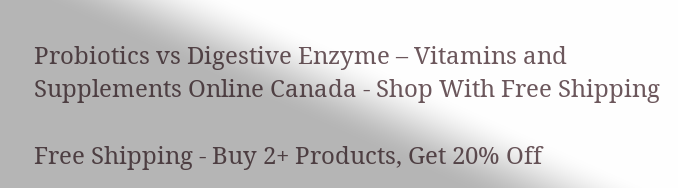Probiotics vs Digestive Enzyme – Vitamins and Supplements Online Canada - Shop With Free Shipping

Free Shipping - Buy 2+ Products, Get 20% Off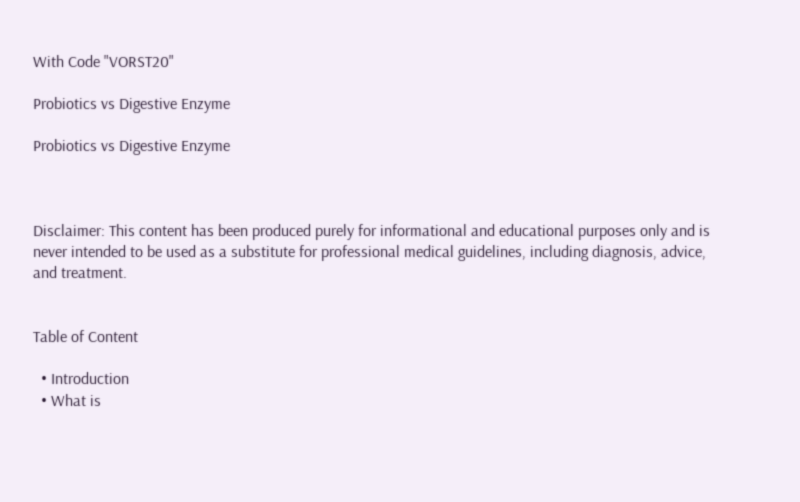With Code "VORST20"

Probiotics vs Digestive Enzyme

Probiotics vs Digestive Enzyme



Disclaimer: This content has been produced purely for informational and educational purposes only and is never intended to be used as a substitute for professional medical guidelines, including diagnosis, advice, and treatment.


Table of Content

  • Introduction
  • What is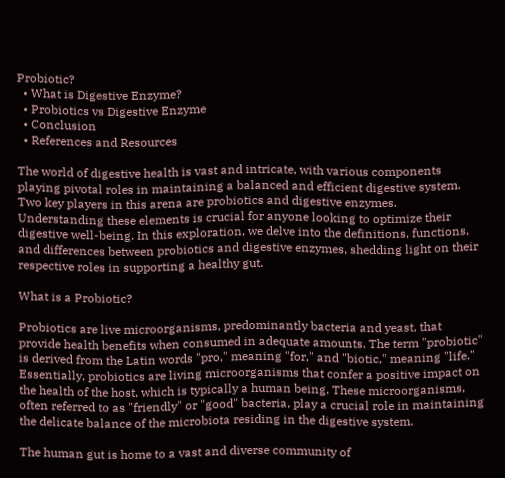Probiotic?
  • What is Digestive Enzyme?
  • Probiotics vs Digestive Enzyme
  • Conclusion
  • References and Resources

The world of digestive health is vast and intricate, with various components playing pivotal roles in maintaining a balanced and efficient digestive system. Two key players in this arena are probiotics and digestive enzymes. Understanding these elements is crucial for anyone looking to optimize their digestive well-being. In this exploration, we delve into the definitions, functions, and differences between probiotics and digestive enzymes, shedding light on their respective roles in supporting a healthy gut.

What is a Probiotic?

Probiotics are live microorganisms, predominantly bacteria and yeast, that provide health benefits when consumed in adequate amounts. The term "probiotic" is derived from the Latin words "pro," meaning "for," and "biotic," meaning "life." Essentially, probiotics are living microorganisms that confer a positive impact on the health of the host, which is typically a human being. These microorganisms, often referred to as "friendly" or "good" bacteria, play a crucial role in maintaining the delicate balance of the microbiota residing in the digestive system.

The human gut is home to a vast and diverse community of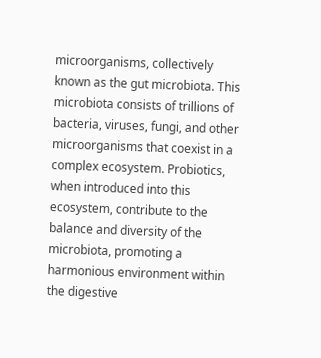microorganisms, collectively known as the gut microbiota. This microbiota consists of trillions of bacteria, viruses, fungi, and other microorganisms that coexist in a complex ecosystem. Probiotics, when introduced into this ecosystem, contribute to the balance and diversity of the microbiota, promoting a harmonious environment within the digestive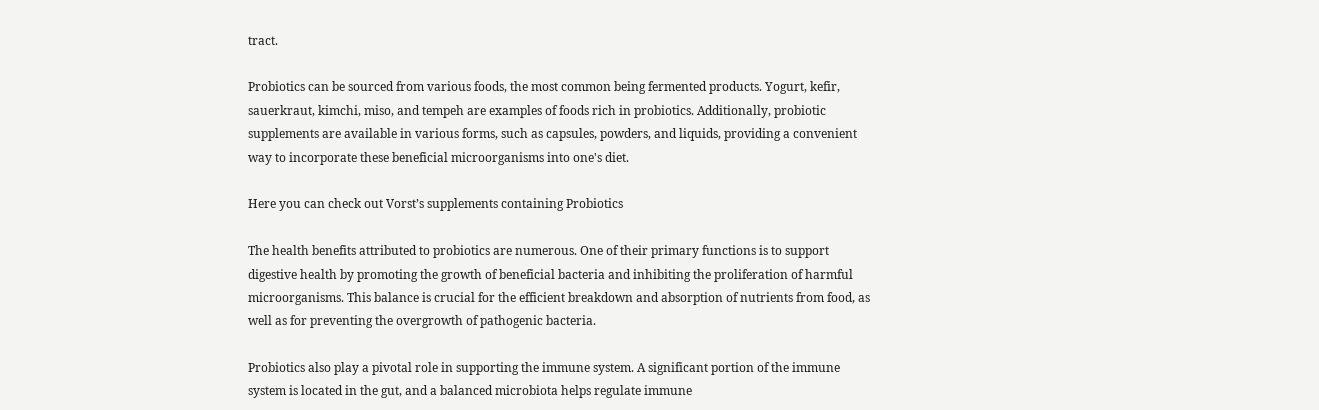tract.

Probiotics can be sourced from various foods, the most common being fermented products. Yogurt, kefir, sauerkraut, kimchi, miso, and tempeh are examples of foods rich in probiotics. Additionally, probiotic supplements are available in various forms, such as capsules, powders, and liquids, providing a convenient way to incorporate these beneficial microorganisms into one's diet.

Here you can check out Vorst’s supplements containing Probiotics

The health benefits attributed to probiotics are numerous. One of their primary functions is to support digestive health by promoting the growth of beneficial bacteria and inhibiting the proliferation of harmful microorganisms. This balance is crucial for the efficient breakdown and absorption of nutrients from food, as well as for preventing the overgrowth of pathogenic bacteria.

Probiotics also play a pivotal role in supporting the immune system. A significant portion of the immune system is located in the gut, and a balanced microbiota helps regulate immune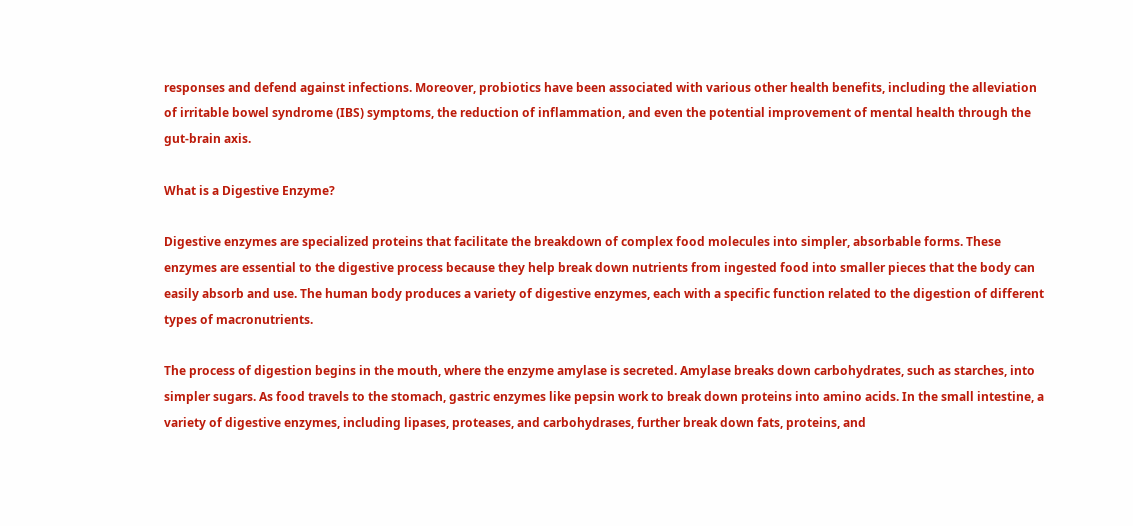responses and defend against infections. Moreover, probiotics have been associated with various other health benefits, including the alleviation of irritable bowel syndrome (IBS) symptoms, the reduction of inflammation, and even the potential improvement of mental health through the gut-brain axis.

What is a Digestive Enzyme?

Digestive enzymes are specialized proteins that facilitate the breakdown of complex food molecules into simpler, absorbable forms. These enzymes are essential to the digestive process because they help break down nutrients from ingested food into smaller pieces that the body can easily absorb and use. The human body produces a variety of digestive enzymes, each with a specific function related to the digestion of different types of macronutrients.

The process of digestion begins in the mouth, where the enzyme amylase is secreted. Amylase breaks down carbohydrates, such as starches, into simpler sugars. As food travels to the stomach, gastric enzymes like pepsin work to break down proteins into amino acids. In the small intestine, a variety of digestive enzymes, including lipases, proteases, and carbohydrases, further break down fats, proteins, and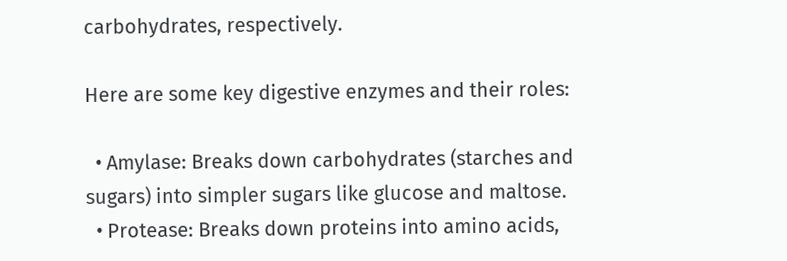carbohydrates, respectively.

Here are some key digestive enzymes and their roles:

  • Amylase: Breaks down carbohydrates (starches and sugars) into simpler sugars like glucose and maltose.
  • Protease: Breaks down proteins into amino acids,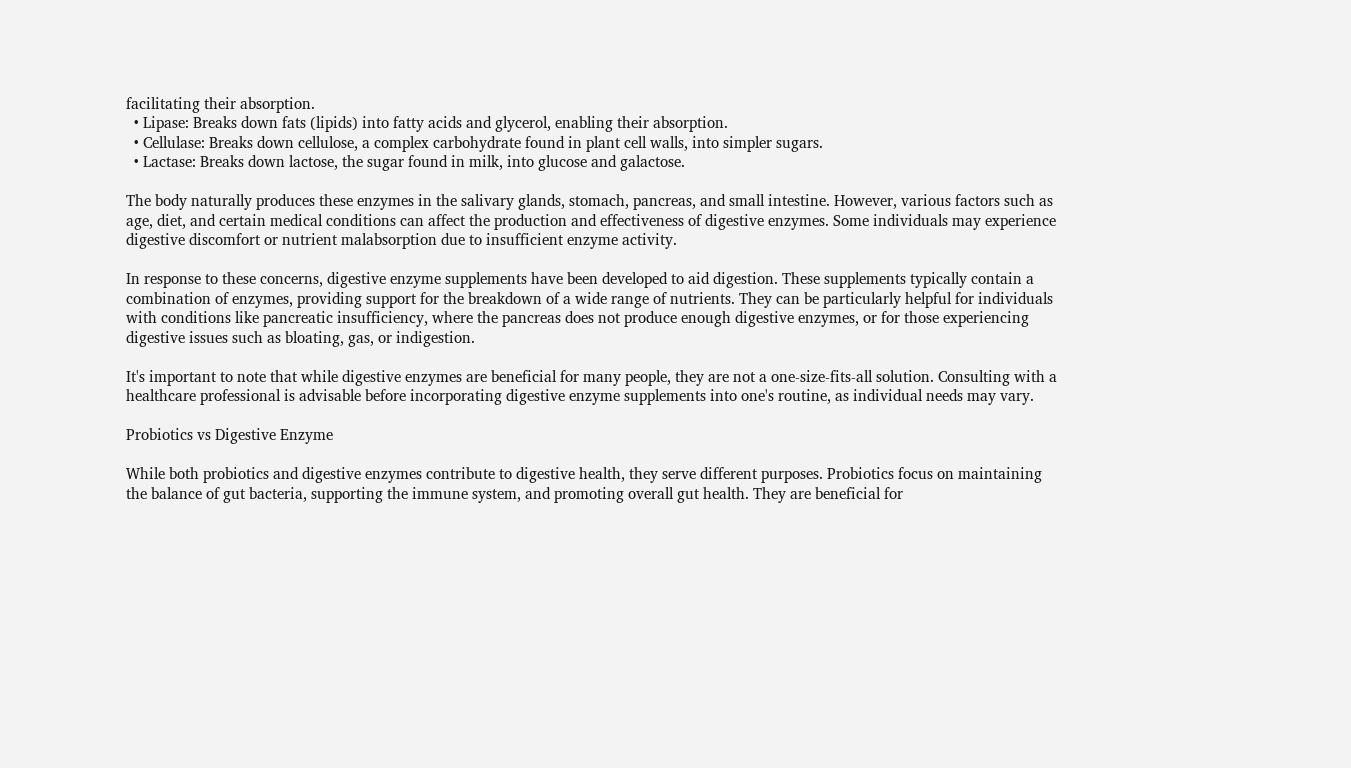facilitating their absorption.
  • Lipase: Breaks down fats (lipids) into fatty acids and glycerol, enabling their absorption.
  • Cellulase: Breaks down cellulose, a complex carbohydrate found in plant cell walls, into simpler sugars.
  • Lactase: Breaks down lactose, the sugar found in milk, into glucose and galactose.

The body naturally produces these enzymes in the salivary glands, stomach, pancreas, and small intestine. However, various factors such as age, diet, and certain medical conditions can affect the production and effectiveness of digestive enzymes. Some individuals may experience digestive discomfort or nutrient malabsorption due to insufficient enzyme activity.

In response to these concerns, digestive enzyme supplements have been developed to aid digestion. These supplements typically contain a combination of enzymes, providing support for the breakdown of a wide range of nutrients. They can be particularly helpful for individuals with conditions like pancreatic insufficiency, where the pancreas does not produce enough digestive enzymes, or for those experiencing digestive issues such as bloating, gas, or indigestion.

It's important to note that while digestive enzymes are beneficial for many people, they are not a one-size-fits-all solution. Consulting with a healthcare professional is advisable before incorporating digestive enzyme supplements into one's routine, as individual needs may vary.

Probiotics vs Digestive Enzyme

While both probiotics and digestive enzymes contribute to digestive health, they serve different purposes. Probiotics focus on maintaining the balance of gut bacteria, supporting the immune system, and promoting overall gut health. They are beneficial for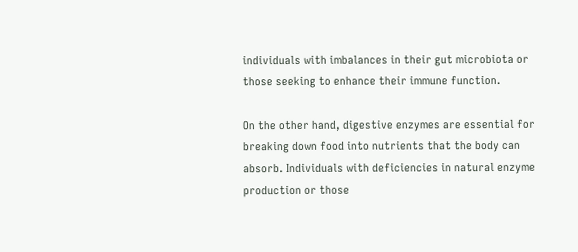individuals with imbalances in their gut microbiota or those seeking to enhance their immune function.

On the other hand, digestive enzymes are essential for breaking down food into nutrients that the body can absorb. Individuals with deficiencies in natural enzyme production or those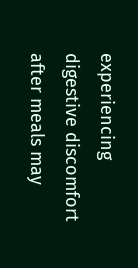experiencing digestive discomfort after meals may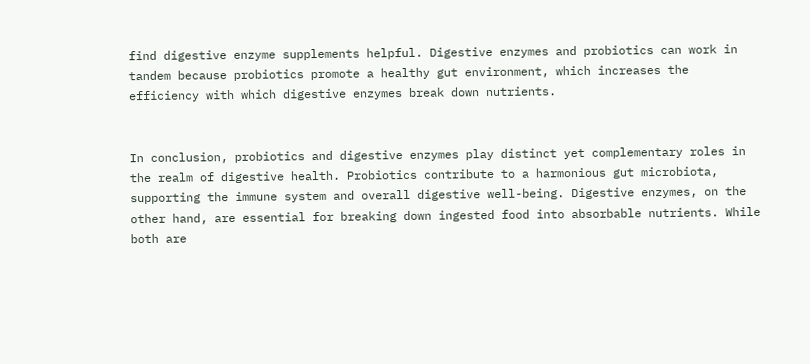find digestive enzyme supplements helpful. Digestive enzymes and probiotics can work in tandem because probiotics promote a healthy gut environment, which increases the efficiency with which digestive enzymes break down nutrients.


In conclusion, probiotics and digestive enzymes play distinct yet complementary roles in the realm of digestive health. Probiotics contribute to a harmonious gut microbiota, supporting the immune system and overall digestive well-being. Digestive enzymes, on the other hand, are essential for breaking down ingested food into absorbable nutrients. While both are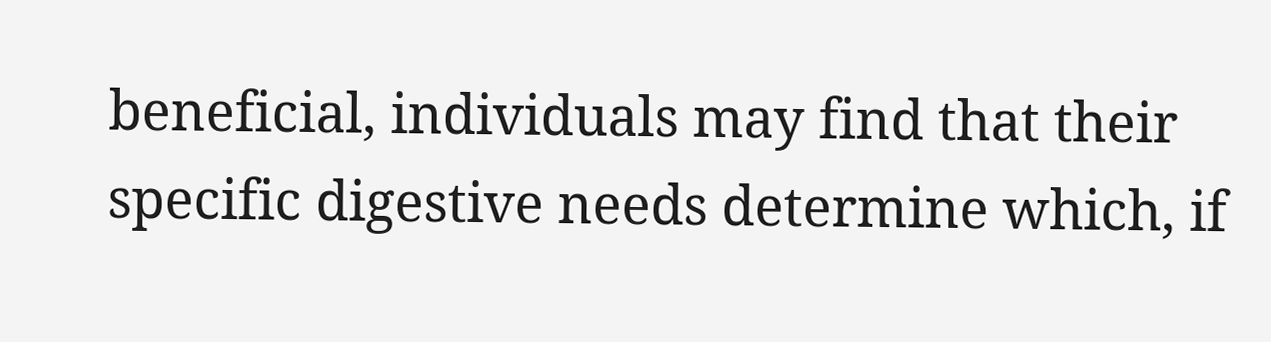beneficial, individuals may find that their specific digestive needs determine which, if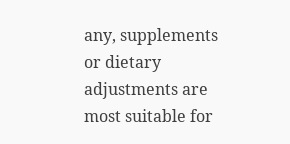any, supplements or dietary adjustments are most suitable for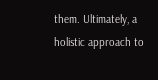them. Ultimately, a holistic approach to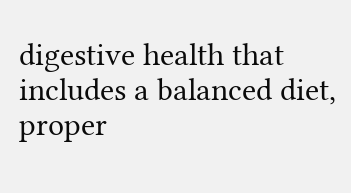digestive health that includes a balanced diet, proper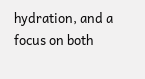hydration, and a focus on both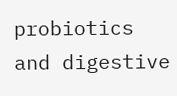probiotics and digestive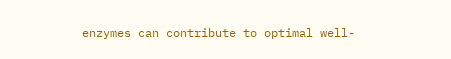enzymes can contribute to optimal well-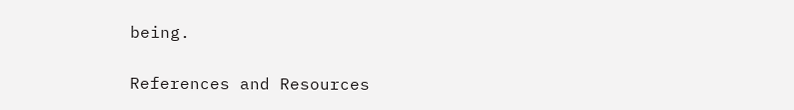being.

References and Resources